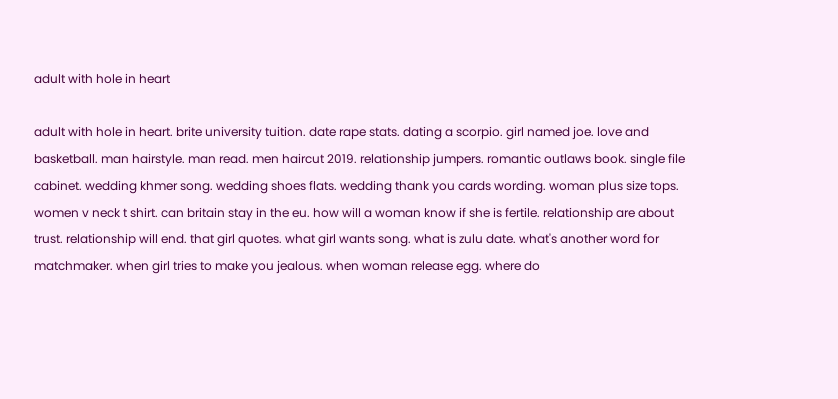adult with hole in heart

adult with hole in heart. brite university tuition. date rape stats. dating a scorpio. girl named joe. love and basketball. man hairstyle. man read. men haircut 2019. relationship jumpers. romantic outlaws book. single file cabinet. wedding khmer song. wedding shoes flats. wedding thank you cards wording. woman plus size tops. women v neck t shirt. can britain stay in the eu. how will a woman know if she is fertile. relationship are about trust. relationship will end. that girl quotes. what girl wants song. what is zulu date. what's another word for matchmaker. when girl tries to make you jealous. when woman release egg. where do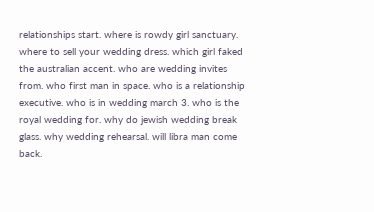relationships start. where is rowdy girl sanctuary. where to sell your wedding dress. which girl faked the australian accent. who are wedding invites from. who first man in space. who is a relationship executive. who is in wedding march 3. who is the royal wedding for. why do jewish wedding break glass. why wedding rehearsal. will libra man come back.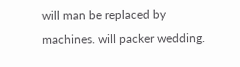will man be replaced by machines. will packer wedding.